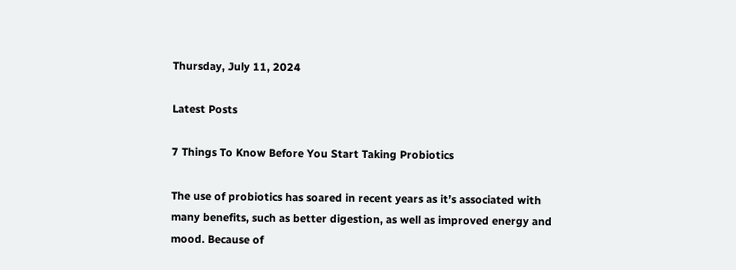Thursday, July 11, 2024

Latest Posts

7 Things To Know Before You Start Taking Probiotics

The use of probiotics has soared in recent years as it’s associated with many benefits, such as better digestion, as well as improved energy and mood. Because of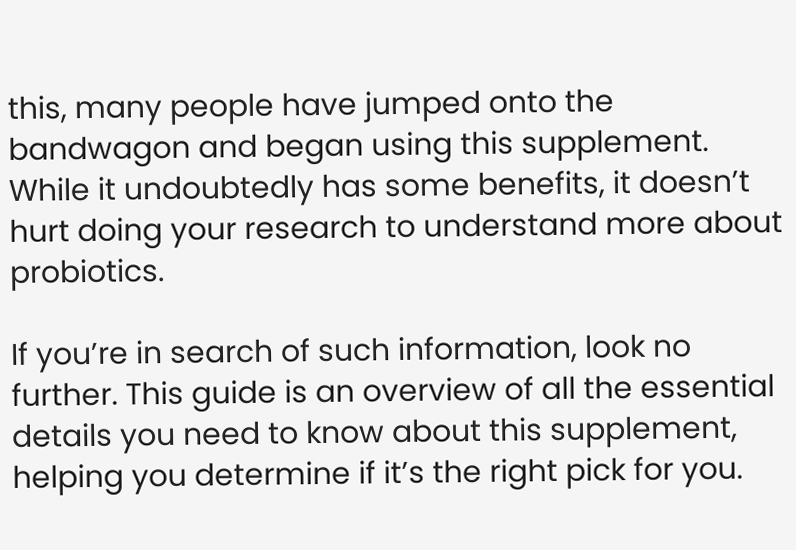this, many people have jumped onto the bandwagon and began using this supplement. While it undoubtedly has some benefits, it doesn’t hurt doing your research to understand more about probiotics.

If you’re in search of such information, look no further. This guide is an overview of all the essential details you need to know about this supplement, helping you determine if it’s the right pick for you.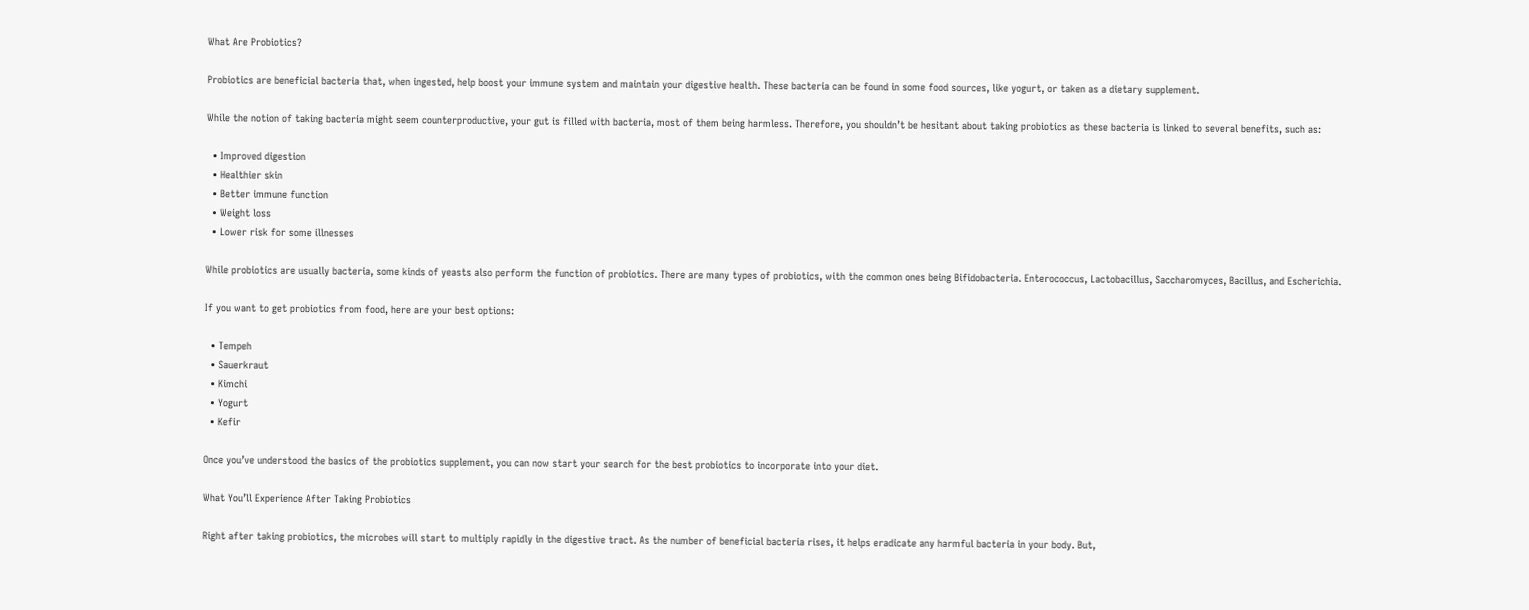What Are Probiotics?

Probiotics are beneficial bacteria that, when ingested, help boost your immune system and maintain your digestive health. These bacteria can be found in some food sources, like yogurt, or taken as a dietary supplement.

While the notion of taking bacteria might seem counterproductive, your gut is filled with bacteria, most of them being harmless. Therefore, you shouldn’t be hesitant about taking probiotics as these bacteria is linked to several benefits, such as:

  • Improved digestion
  • Healthier skin
  • Better immune function
  • Weight loss
  • Lower risk for some illnesses

While probiotics are usually bacteria, some kinds of yeasts also perform the function of probiotics. There are many types of probiotics, with the common ones being Bifidobacteria. Enterococcus, Lactobacillus, Saccharomyces, Bacillus, and Escherichia.

If you want to get probiotics from food, here are your best options:

  • Tempeh
  • Sauerkraut
  • Kimchi
  • Yogurt
  • Kefir

Once you’ve understood the basics of the probiotics supplement, you can now start your search for the best probiotics to incorporate into your diet.

What You’ll Experience After Taking Probiotics

Right after taking probiotics, the microbes will start to multiply rapidly in the digestive tract. As the number of beneficial bacteria rises, it helps eradicate any harmful bacteria in your body. But,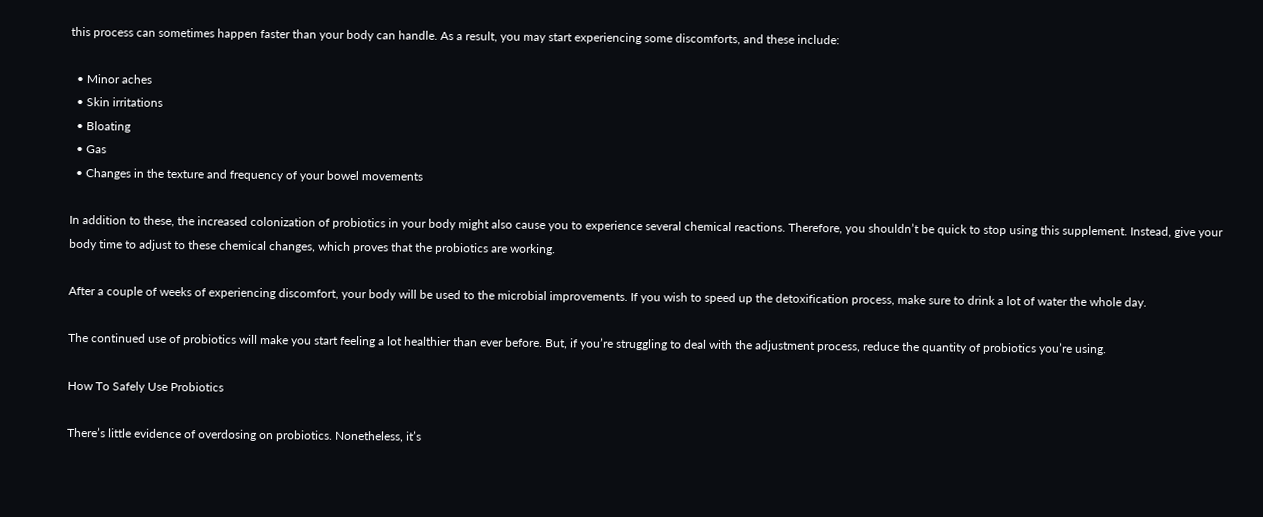this process can sometimes happen faster than your body can handle. As a result, you may start experiencing some discomforts, and these include:

  • Minor aches
  • Skin irritations
  • Bloating
  • Gas
  • Changes in the texture and frequency of your bowel movements

In addition to these, the increased colonization of probiotics in your body might also cause you to experience several chemical reactions. Therefore, you shouldn’t be quick to stop using this supplement. Instead, give your body time to adjust to these chemical changes, which proves that the probiotics are working.

After a couple of weeks of experiencing discomfort, your body will be used to the microbial improvements. If you wish to speed up the detoxification process, make sure to drink a lot of water the whole day.

The continued use of probiotics will make you start feeling a lot healthier than ever before. But, if you’re struggling to deal with the adjustment process, reduce the quantity of probiotics you’re using.

How To Safely Use Probiotics

There’s little evidence of overdosing on probiotics. Nonetheless, it’s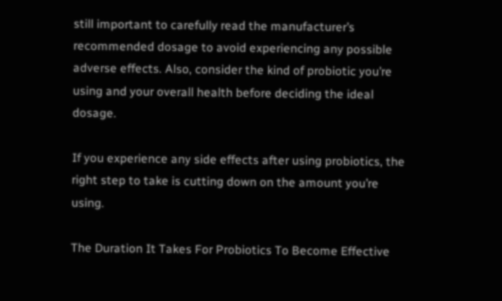still important to carefully read the manufacturer’s recommended dosage to avoid experiencing any possible adverse effects. Also, consider the kind of probiotic you’re using and your overall health before deciding the ideal dosage.

If you experience any side effects after using probiotics, the right step to take is cutting down on the amount you’re using.

The Duration It Takes For Probiotics To Become Effective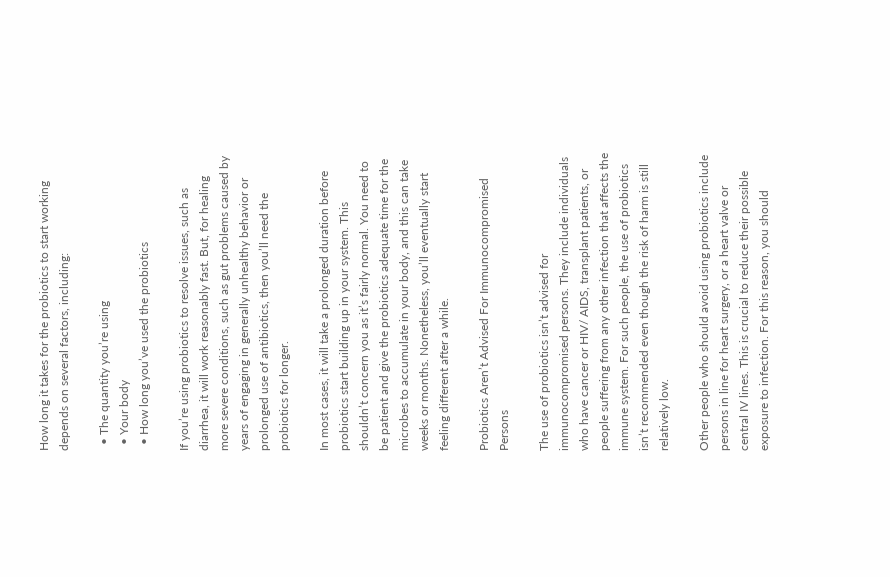How long it takes for the probiotics to start working depends on several factors, including:

  • The quantity you’re using
  • Your body
  • How long you’ve used the probiotics

If you’re using probiotics to resolve issues, such as diarrhea, it will work reasonably fast. But, for healing more severe conditions, such as gut problems caused by years of engaging in generally unhealthy behavior or prolonged use of antibiotics, then you’ll need the probiotics for longer.

In most cases, it will take a prolonged duration before probiotics start building up in your system. This shouldn’t concern you as it’s fairly normal. You need to be patient and give the probiotics adequate time for the microbes to accumulate in your body, and this can take weeks or months. Nonetheless, you’ll eventually start feeling different after a while.

Probiotics Aren’t Advised For Immunocompromised Persons

The use of probiotics isn’t advised for immunocompromised persons. They include individuals who have cancer or HIV/ AIDS, transplant patients, or people suffering from any other infection that affects the immune system. For such people, the use of probiotics isn’t recommended even though the risk of harm is still relatively low.

Other people who should avoid using probiotics include persons in line for heart surgery, or a heart valve or central IV lines. This is crucial to reduce their possible exposure to infection. For this reason, you should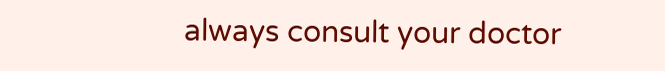always consult your doctor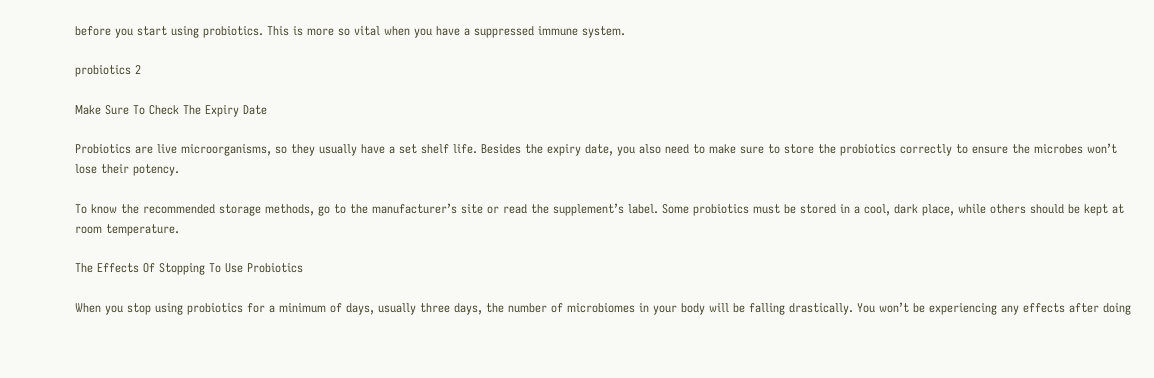before you start using probiotics. This is more so vital when you have a suppressed immune system.

probiotics 2

Make Sure To Check The Expiry Date

Probiotics are live microorganisms, so they usually have a set shelf life. Besides the expiry date, you also need to make sure to store the probiotics correctly to ensure the microbes won’t lose their potency.

To know the recommended storage methods, go to the manufacturer’s site or read the supplement’s label. Some probiotics must be stored in a cool, dark place, while others should be kept at room temperature.

The Effects Of Stopping To Use Probiotics

When you stop using probiotics for a minimum of days, usually three days, the number of microbiomes in your body will be falling drastically. You won’t be experiencing any effects after doing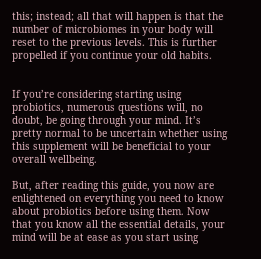this; instead; all that will happen is that the number of microbiomes in your body will reset to the previous levels. This is further propelled if you continue your old habits.


If you’re considering starting using probiotics, numerous questions will, no doubt, be going through your mind. It’s pretty normal to be uncertain whether using this supplement will be beneficial to your overall wellbeing.

But, after reading this guide, you now are enlightened on everything you need to know about probiotics before using them. Now that you know all the essential details, your mind will be at ease as you start using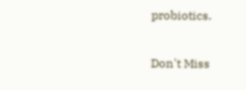probiotics.

Don't Miss